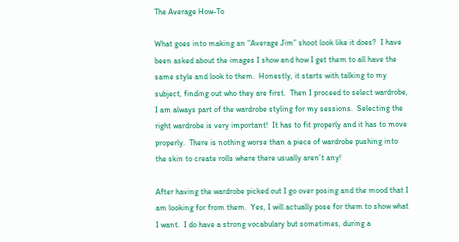The Average How-To

What goes into making an “Average Jim” shoot look like it does?  I have been asked about the images I show and how I get them to all have the same style and look to them.  Honestly, it starts with talking to my subject, finding out who they are first.  Then I proceed to select wardrobe, I am always part of the wardrobe styling for my sessions.  Selecting the right wardrobe is very important!  It has to fit properly and it has to move properly.  There is nothing worse than a piece of wardrobe pushing into the skin to create rolls where there usually aren’t any!

After having the wardrobe picked out I go over posing and the mood that I am looking for from them.  Yes, I will actually pose for them to show what I want.  I do have a strong vocabulary but sometimes, during a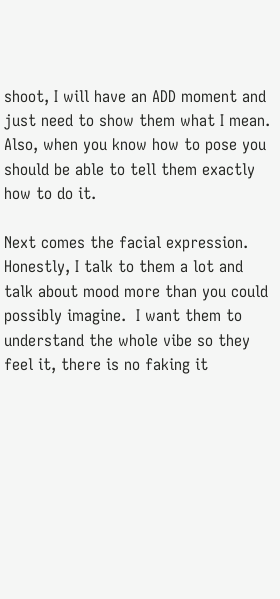shoot, I will have an ADD moment and just need to show them what I mean.  Also, when you know how to pose you should be able to tell them exactly how to do it.

Next comes the facial expression.  Honestly, I talk to them a lot and talk about mood more than you could possibly imagine.  I want them to understand the whole vibe so they feel it, there is no faking it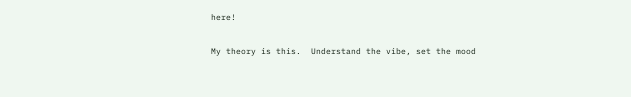here!

My theory is this.  Understand the vibe, set the mood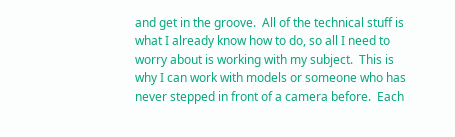and get in the groove.  All of the technical stuff is what I already know how to do, so all I need to worry about is working with my subject.  This is why I can work with models or someone who has never stepped in front of a camera before.  Each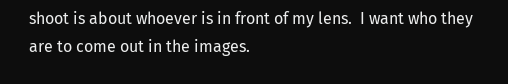shoot is about whoever is in front of my lens.  I want who they are to come out in the images.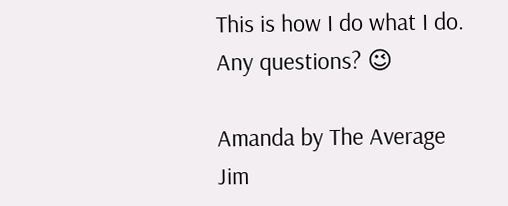This is how I do what I do.  Any questions? 😉

Amanda by The Average Jim